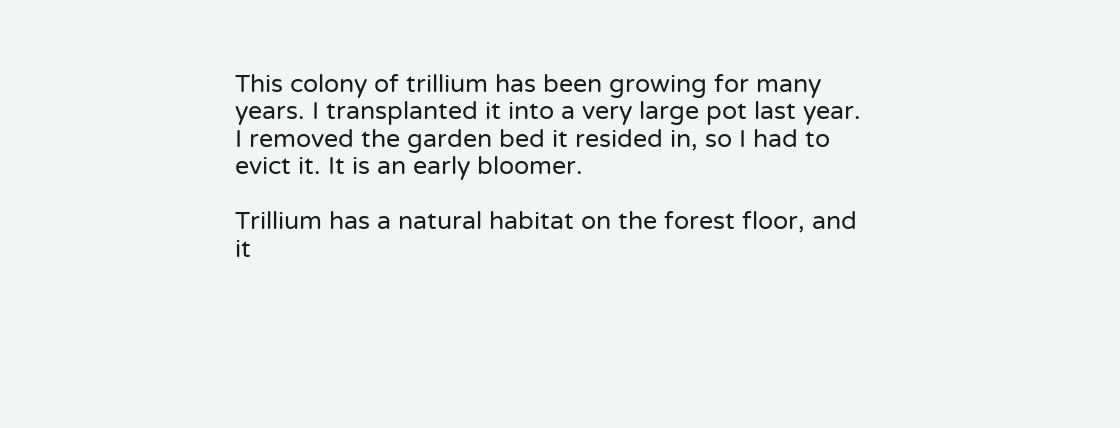This colony of trillium has been growing for many years. I transplanted it into a very large pot last year. I removed the garden bed it resided in, so I had to evict it. It is an early bloomer.

Trillium has a natural habitat on the forest floor, and it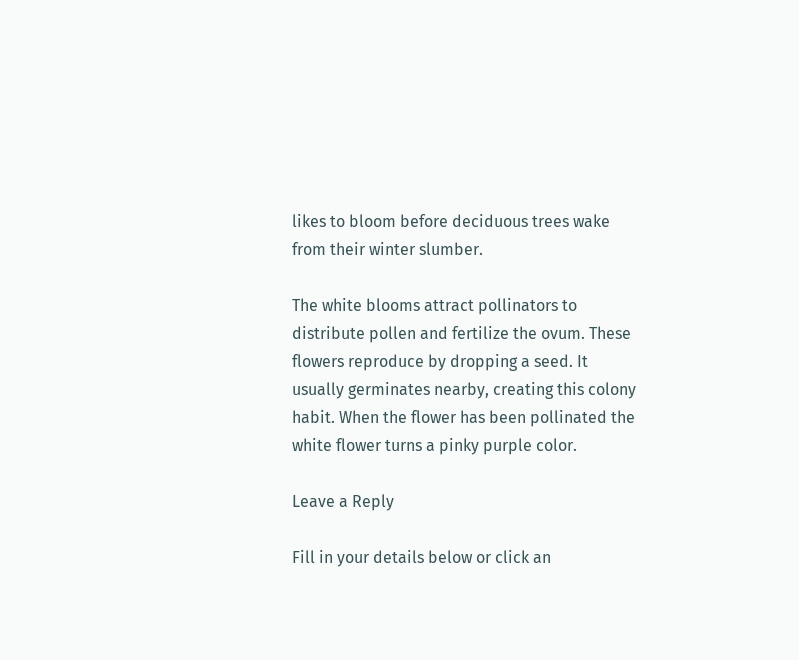likes to bloom before deciduous trees wake from their winter slumber.

The white blooms attract pollinators to distribute pollen and fertilize the ovum. These flowers reproduce by dropping a seed. It usually germinates nearby, creating this colony habit. When the flower has been pollinated the white flower turns a pinky purple color.

Leave a Reply

Fill in your details below or click an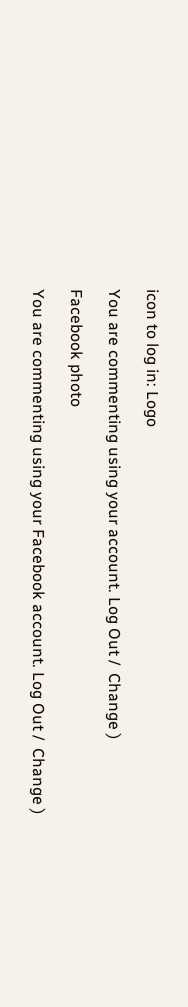icon to log in: Logo

You are commenting using your account. Log Out /  Change )

Facebook photo

You are commenting using your Facebook account. Log Out /  Change )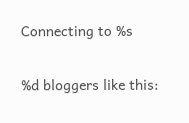Connecting to %s

%d bloggers like this: